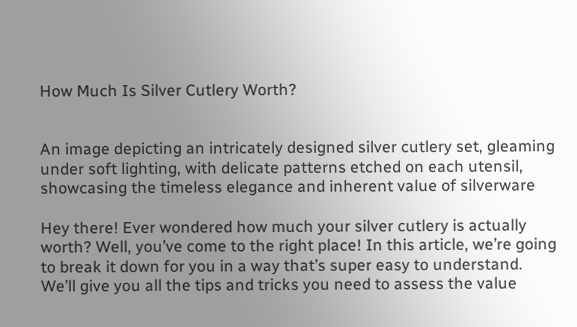How Much Is Silver Cutlery Worth?


An image depicting an intricately designed silver cutlery set, gleaming under soft lighting, with delicate patterns etched on each utensil, showcasing the timeless elegance and inherent value of silverware

Hey there! Ever wondered how much your silver cutlery is actually worth? Well, you’ve come to the right place! In this article, we’re going to break it down for you in a way that’s super easy to understand. We’ll give you all the tips and tricks you need to assess the value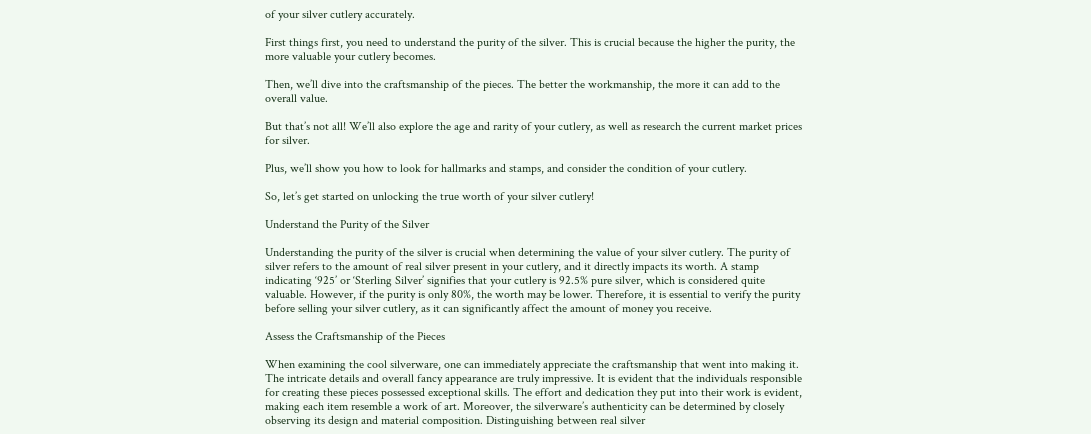of your silver cutlery accurately.

First things first, you need to understand the purity of the silver. This is crucial because the higher the purity, the more valuable your cutlery becomes.

Then, we’ll dive into the craftsmanship of the pieces. The better the workmanship, the more it can add to the overall value.

But that’s not all! We’ll also explore the age and rarity of your cutlery, as well as research the current market prices for silver.

Plus, we’ll show you how to look for hallmarks and stamps, and consider the condition of your cutlery.

So, let’s get started on unlocking the true worth of your silver cutlery!

Understand the Purity of the Silver

Understanding the purity of the silver is crucial when determining the value of your silver cutlery. The purity of silver refers to the amount of real silver present in your cutlery, and it directly impacts its worth. A stamp indicating ‘925’ or ‘Sterling Silver’ signifies that your cutlery is 92.5% pure silver, which is considered quite valuable. However, if the purity is only 80%, the worth may be lower. Therefore, it is essential to verify the purity before selling your silver cutlery, as it can significantly affect the amount of money you receive.

Assess the Craftsmanship of the Pieces

When examining the cool silverware, one can immediately appreciate the craftsmanship that went into making it. The intricate details and overall fancy appearance are truly impressive. It is evident that the individuals responsible for creating these pieces possessed exceptional skills. The effort and dedication they put into their work is evident, making each item resemble a work of art. Moreover, the silverware’s authenticity can be determined by closely observing its design and material composition. Distinguishing between real silver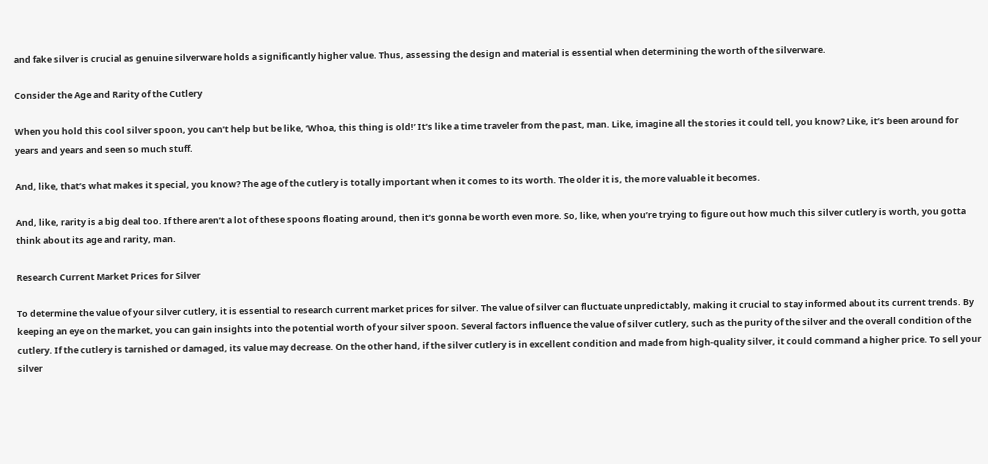and fake silver is crucial as genuine silverware holds a significantly higher value. Thus, assessing the design and material is essential when determining the worth of the silverware.

Consider the Age and Rarity of the Cutlery

When you hold this cool silver spoon, you can’t help but be like, ‘Whoa, this thing is old!’ It’s like a time traveler from the past, man. Like, imagine all the stories it could tell, you know? Like, it’s been around for years and years and seen so much stuff.

And, like, that’s what makes it special, you know? The age of the cutlery is totally important when it comes to its worth. The older it is, the more valuable it becomes.

And, like, rarity is a big deal too. If there aren’t a lot of these spoons floating around, then it’s gonna be worth even more. So, like, when you’re trying to figure out how much this silver cutlery is worth, you gotta think about its age and rarity, man.

Research Current Market Prices for Silver

To determine the value of your silver cutlery, it is essential to research current market prices for silver. The value of silver can fluctuate unpredictably, making it crucial to stay informed about its current trends. By keeping an eye on the market, you can gain insights into the potential worth of your silver spoon. Several factors influence the value of silver cutlery, such as the purity of the silver and the overall condition of the cutlery. If the cutlery is tarnished or damaged, its value may decrease. On the other hand, if the silver cutlery is in excellent condition and made from high-quality silver, it could command a higher price. To sell your silver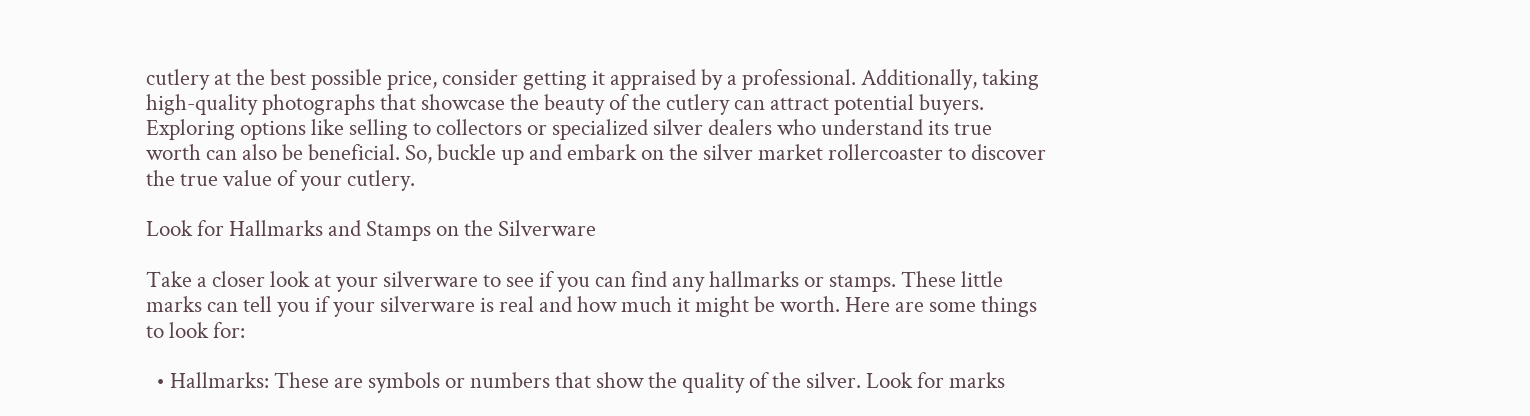cutlery at the best possible price, consider getting it appraised by a professional. Additionally, taking high-quality photographs that showcase the beauty of the cutlery can attract potential buyers. Exploring options like selling to collectors or specialized silver dealers who understand its true worth can also be beneficial. So, buckle up and embark on the silver market rollercoaster to discover the true value of your cutlery.

Look for Hallmarks and Stamps on the Silverware

Take a closer look at your silverware to see if you can find any hallmarks or stamps. These little marks can tell you if your silverware is real and how much it might be worth. Here are some things to look for:

  • Hallmarks: These are symbols or numbers that show the quality of the silver. Look for marks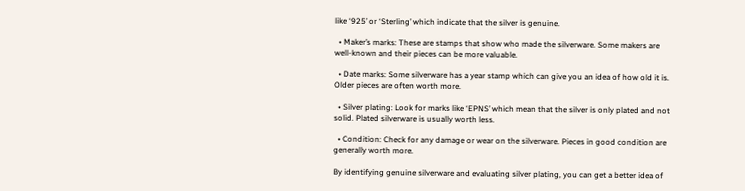like ‘925’ or ‘Sterling’ which indicate that the silver is genuine.

  • Maker’s marks: These are stamps that show who made the silverware. Some makers are well-known and their pieces can be more valuable.

  • Date marks: Some silverware has a year stamp which can give you an idea of how old it is. Older pieces are often worth more.

  • Silver plating: Look for marks like ‘EPNS’ which mean that the silver is only plated and not solid. Plated silverware is usually worth less.

  • Condition: Check for any damage or wear on the silverware. Pieces in good condition are generally worth more.

By identifying genuine silverware and evaluating silver plating, you can get a better idea of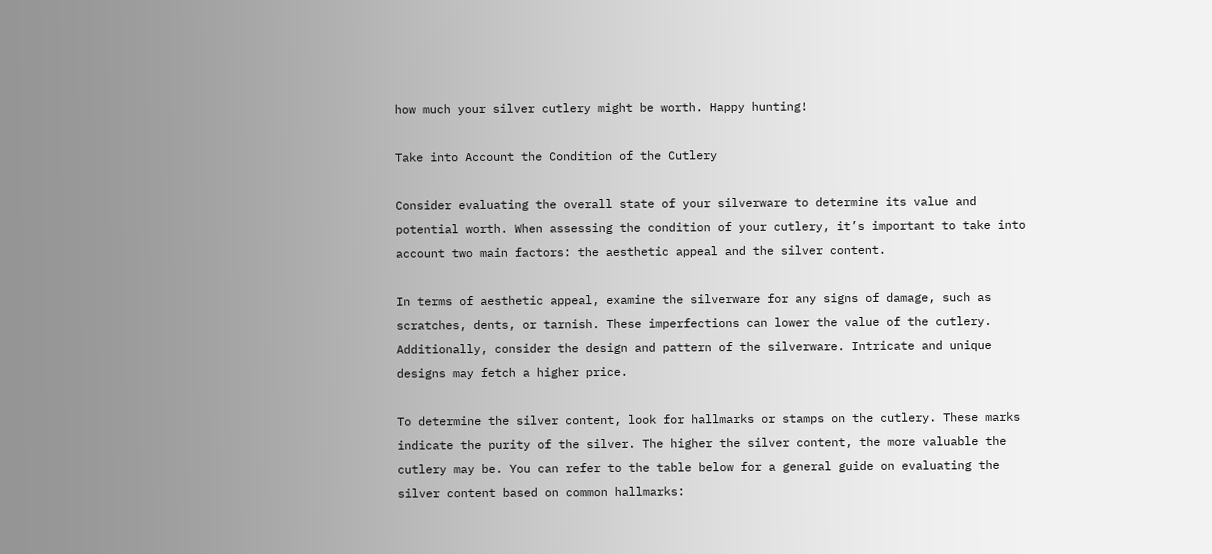how much your silver cutlery might be worth. Happy hunting!

Take into Account the Condition of the Cutlery

Consider evaluating the overall state of your silverware to determine its value and potential worth. When assessing the condition of your cutlery, it’s important to take into account two main factors: the aesthetic appeal and the silver content.

In terms of aesthetic appeal, examine the silverware for any signs of damage, such as scratches, dents, or tarnish. These imperfections can lower the value of the cutlery. Additionally, consider the design and pattern of the silverware. Intricate and unique designs may fetch a higher price.

To determine the silver content, look for hallmarks or stamps on the cutlery. These marks indicate the purity of the silver. The higher the silver content, the more valuable the cutlery may be. You can refer to the table below for a general guide on evaluating the silver content based on common hallmarks: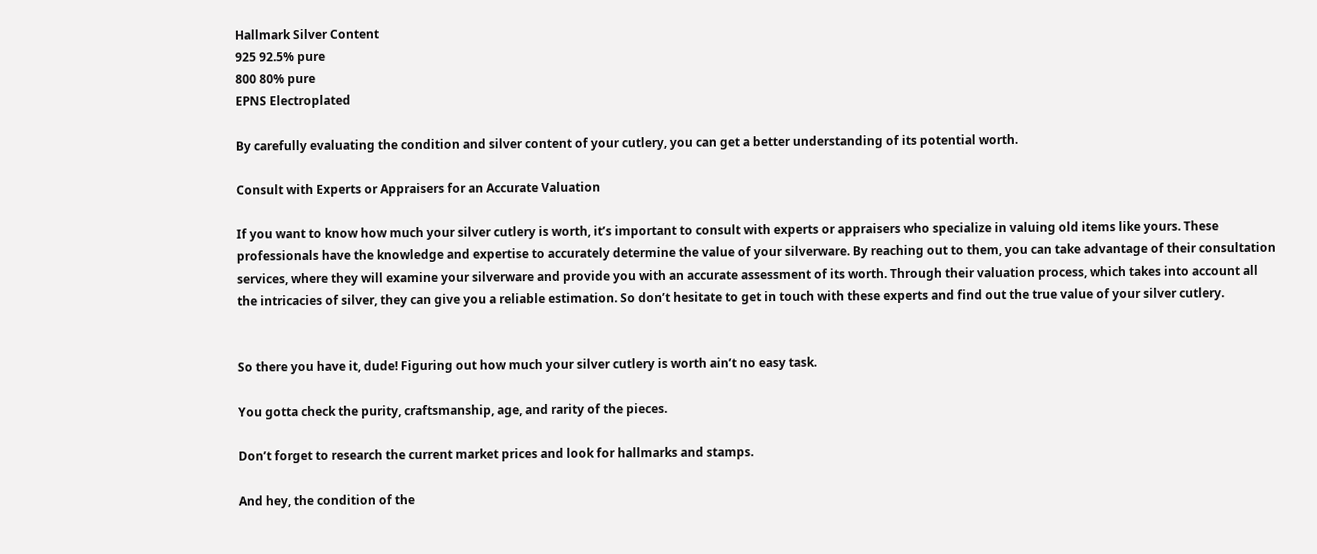Hallmark Silver Content
925 92.5% pure
800 80% pure
EPNS Electroplated

By carefully evaluating the condition and silver content of your cutlery, you can get a better understanding of its potential worth.

Consult with Experts or Appraisers for an Accurate Valuation

If you want to know how much your silver cutlery is worth, it’s important to consult with experts or appraisers who specialize in valuing old items like yours. These professionals have the knowledge and expertise to accurately determine the value of your silverware. By reaching out to them, you can take advantage of their consultation services, where they will examine your silverware and provide you with an accurate assessment of its worth. Through their valuation process, which takes into account all the intricacies of silver, they can give you a reliable estimation. So don’t hesitate to get in touch with these experts and find out the true value of your silver cutlery.


So there you have it, dude! Figuring out how much your silver cutlery is worth ain’t no easy task.

You gotta check the purity, craftsmanship, age, and rarity of the pieces.

Don’t forget to research the current market prices and look for hallmarks and stamps.

And hey, the condition of the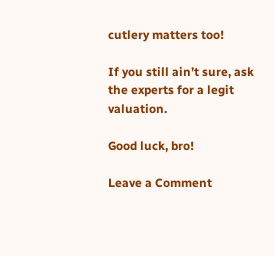cutlery matters too!

If you still ain’t sure, ask the experts for a legit valuation.

Good luck, bro!

Leave a Comment